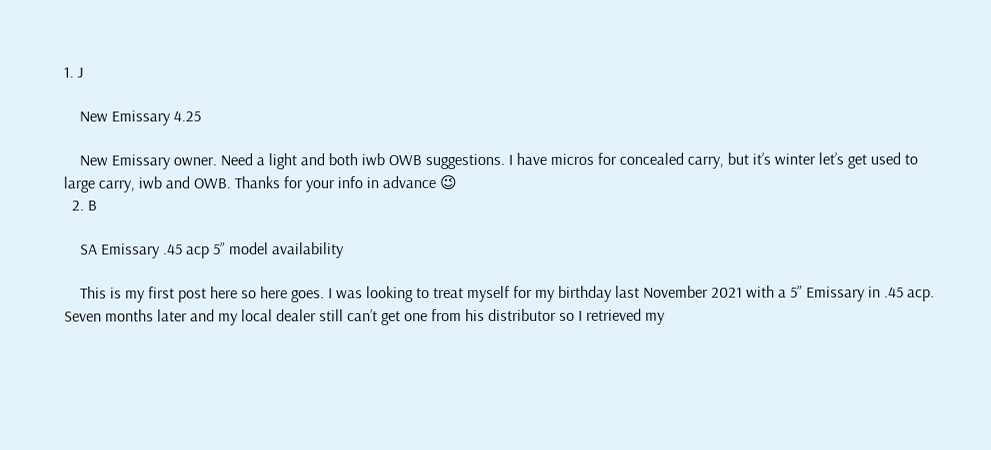1. J

    New Emissary 4.25

    New Emissary owner. Need a light and both iwb OWB suggestions. I have micros for concealed carry, but it’s winter let’s get used to large carry, iwb and OWB. Thanks for your info in advance 😉
  2. B

    SA Emissary .45 acp 5” model availability

    This is my first post here so here goes. I was looking to treat myself for my birthday last November 2021 with a 5” Emissary in .45 acp. Seven months later and my local dealer still can’t get one from his distributor so I retrieved my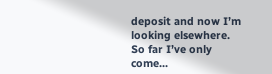deposit and now I’m looking elsewhere. So far I’ve only come...